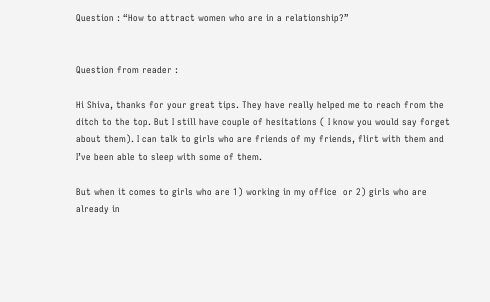Question : “How to attract women who are in a relationship?”


Question from reader :

Hi Shiva, thanks for your great tips. They have really helped me to reach from the ditch to the top. But I still have couple of hesitations ( I know you would say forget about them). I can talk to girls who are friends of my friends, flirt with them and I’ve been able to sleep with some of them.

But when it comes to girls who are 1) working in my office  or 2) girls who are already in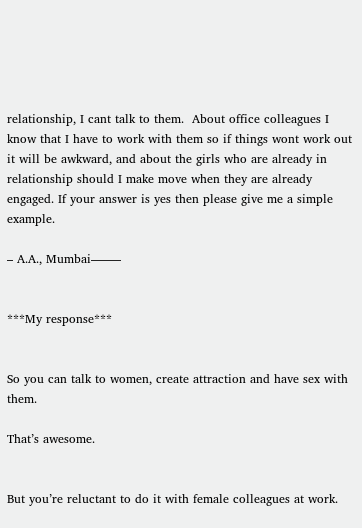relationship, I cant talk to them.  About office colleagues I know that I have to work with them so if things wont work out it will be awkward, and about the girls who are already in relationship should I make move when they are already engaged. If your answer is yes then please give me a simple example.

– A.A., Mumbai——–


***My response***


So you can talk to women, create attraction and have sex with them.

That’s awesome.


But you’re reluctant to do it with female colleagues at work.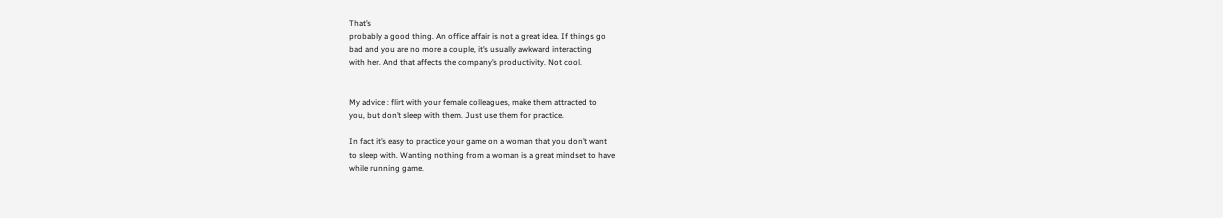That’s
probably a good thing. An office affair is not a great idea. If things go
bad and you are no more a couple, it’s usually awkward interacting
with her. And that affects the company’s productivity. Not cool.


My advice : flirt with your female colleagues, make them attracted to
you, but don’t sleep with them. Just use them for practice.

In fact it’s easy to practice your game on a woman that you don’t want
to sleep with. Wanting nothing from a woman is a great mindset to have
while running game.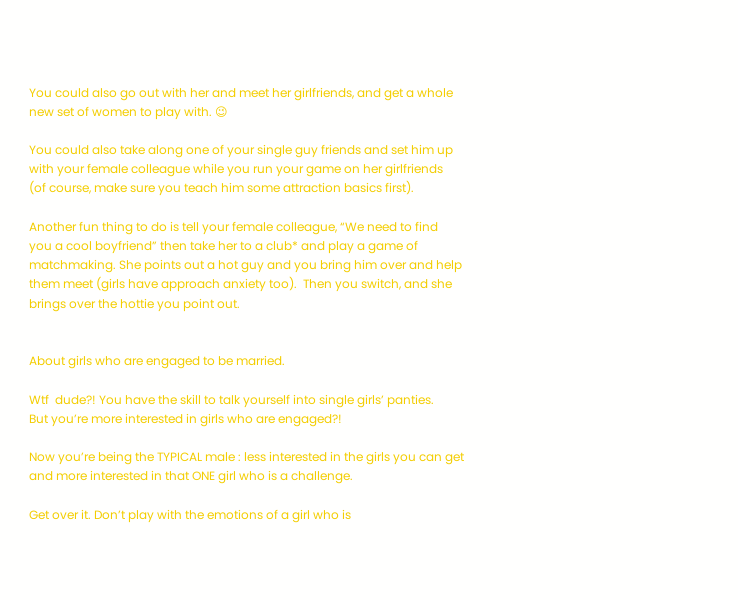You could also go out with her and meet her girlfriends, and get a whole
new set of women to play with. 😉

You could also take along one of your single guy friends and set him up
with your female colleague while you run your game on her girlfriends
(of course, make sure you teach him some attraction basics first).

Another fun thing to do is tell your female colleague, “We need to find
you a cool boyfriend” then take her to a club* and play a game of
matchmaking. She points out a hot guy and you bring him over and help
them meet (girls have approach anxiety too).  Then you switch, and she
brings over the hottie you point out.


About girls who are engaged to be married.

Wtf  dude?! You have the skill to talk yourself into single girls’ panties.
But you’re more interested in girls who are engaged?!

Now you’re being the TYPICAL male : less interested in the girls you can get
and more interested in that ONE girl who is a challenge.

Get over it. Don’t play with the emotions of a girl who is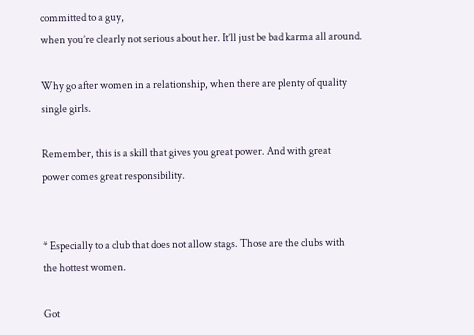committed to a guy,
when you’re clearly not serious about her. It’ll just be bad karma all around.

Why go after women in a relationship, when there are plenty of quality
single girls.

Remember, this is a skill that gives you great power. And with great
power comes great responsibility.


* Especially to a club that does not allow stags. Those are the clubs with
the hottest women.

Got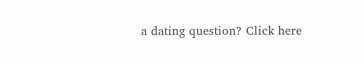a dating question? Click here